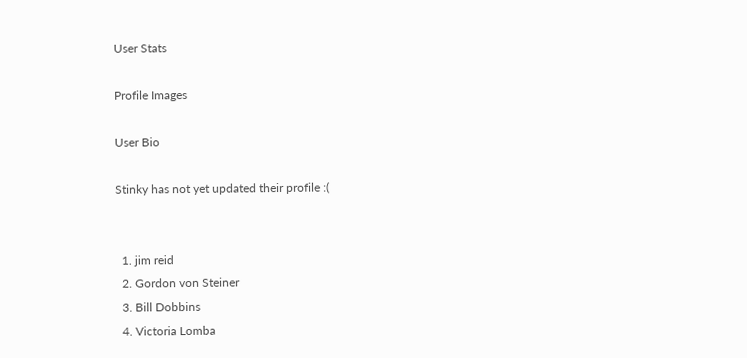User Stats

Profile Images

User Bio

Stinky has not yet updated their profile :(


  1. jim reid
  2. Gordon von Steiner
  3. Bill Dobbins
  4. Victoria Lomba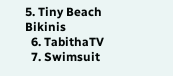5. Tiny Beach Bikinis
  6. TabithaTV
  7. Swimsuit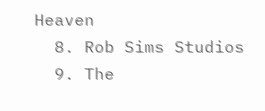Heaven
  8. Rob Sims Studios
  9. The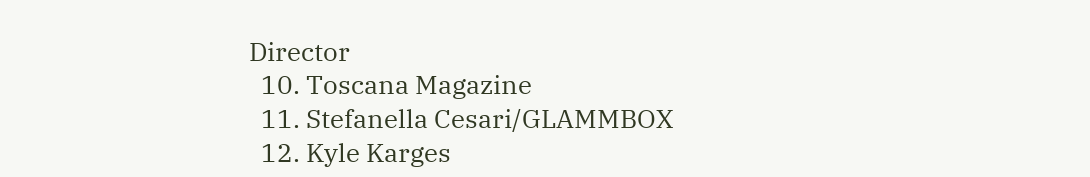Director
  10. Toscana Magazine
  11. Stefanella Cesari/GLAMMBOX
  12. Kyle Karges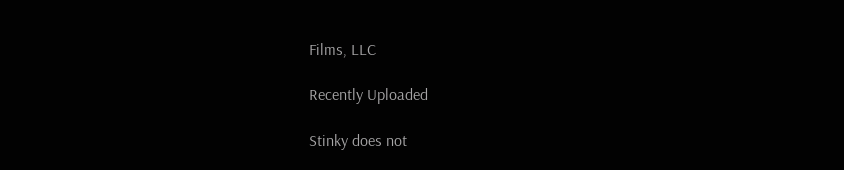Films, LLC

Recently Uploaded

Stinky does not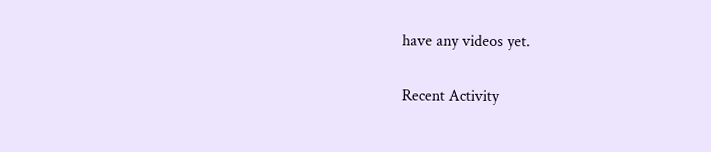have any videos yet.

Recent Activity